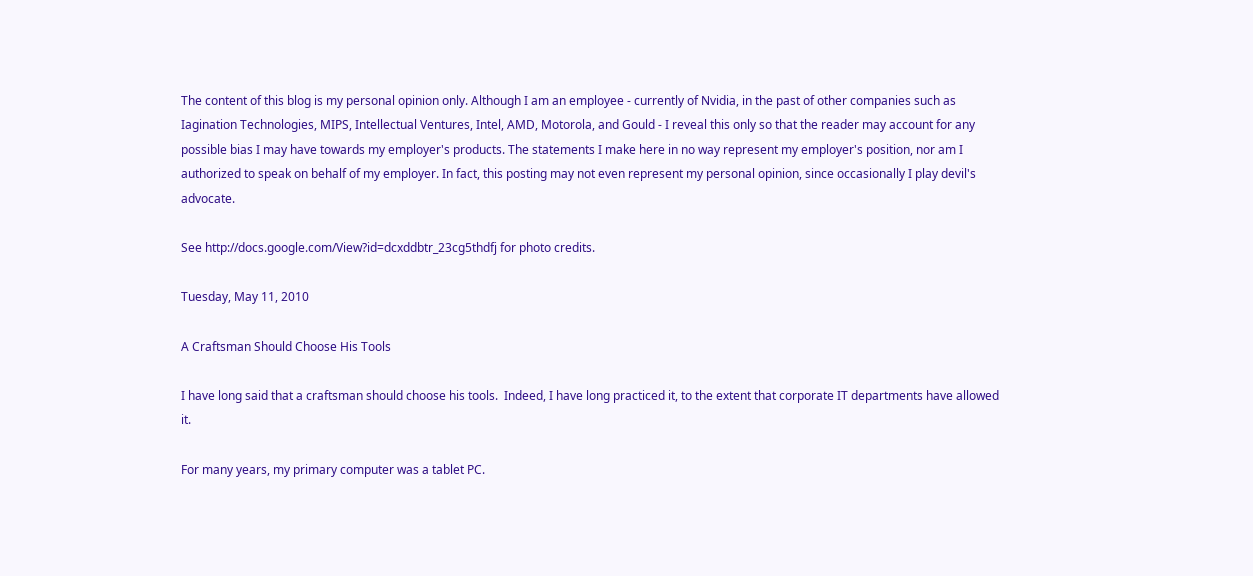The content of this blog is my personal opinion only. Although I am an employee - currently of Nvidia, in the past of other companies such as Iagination Technologies, MIPS, Intellectual Ventures, Intel, AMD, Motorola, and Gould - I reveal this only so that the reader may account for any possible bias I may have towards my employer's products. The statements I make here in no way represent my employer's position, nor am I authorized to speak on behalf of my employer. In fact, this posting may not even represent my personal opinion, since occasionally I play devil's advocate.

See http://docs.google.com/View?id=dcxddbtr_23cg5thdfj for photo credits.

Tuesday, May 11, 2010

A Craftsman Should Choose His Tools

I have long said that a craftsman should choose his tools.  Indeed, I have long practiced it, to the extent that corporate IT departments have allowed it.

For many years, my primary computer was a tablet PC.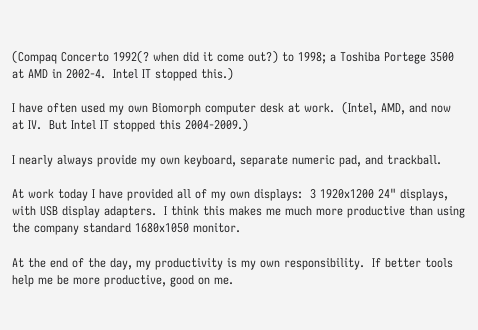(Compaq Concerto 1992(? when did it come out?) to 1998; a Toshiba Portege 3500 at AMD in 2002-4.  Intel IT stopped this.)

I have often used my own Biomorph computer desk at work.  (Intel, AMD, and now at IV.  But Intel IT stopped this 2004-2009.)

I nearly always provide my own keyboard, separate numeric pad, and trackball.

At work today I have provided all of my own displays:  3 1920x1200 24" displays, with USB display adapters.  I think this makes me much more productive than using the company standard 1680x1050 monitor.

At the end of the day, my productivity is my own responsibility.  If better tools help me be more productive, good on me.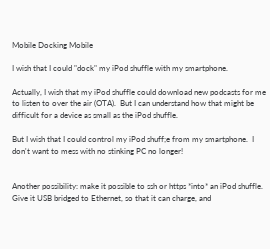Mobile Docking Mobile

I wish that I could "dock" my iPod shuffle with my smartphone.

Actually, I wish that my iPod shuffle could download new podcasts for me to listen to over the air (OTA).  But I can understand how that might be difficult for a device as small as the iPod shuffle.

But I wish that I could control my iPod shuff;e from my smartphone.  I don't want to mess with no stinking PC no longer!


Another possibility: make it possible to ssh or https *into* an iPod shuffle. Give it USB bridged to Ethernet, so that it can charge, and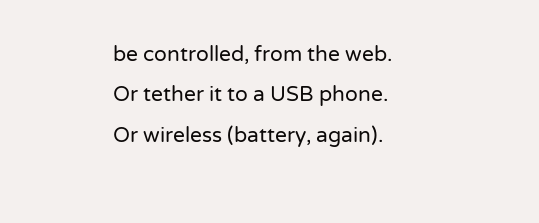be controlled, from the web.  Or tether it to a USB phone.  Or wireless (battery, again).